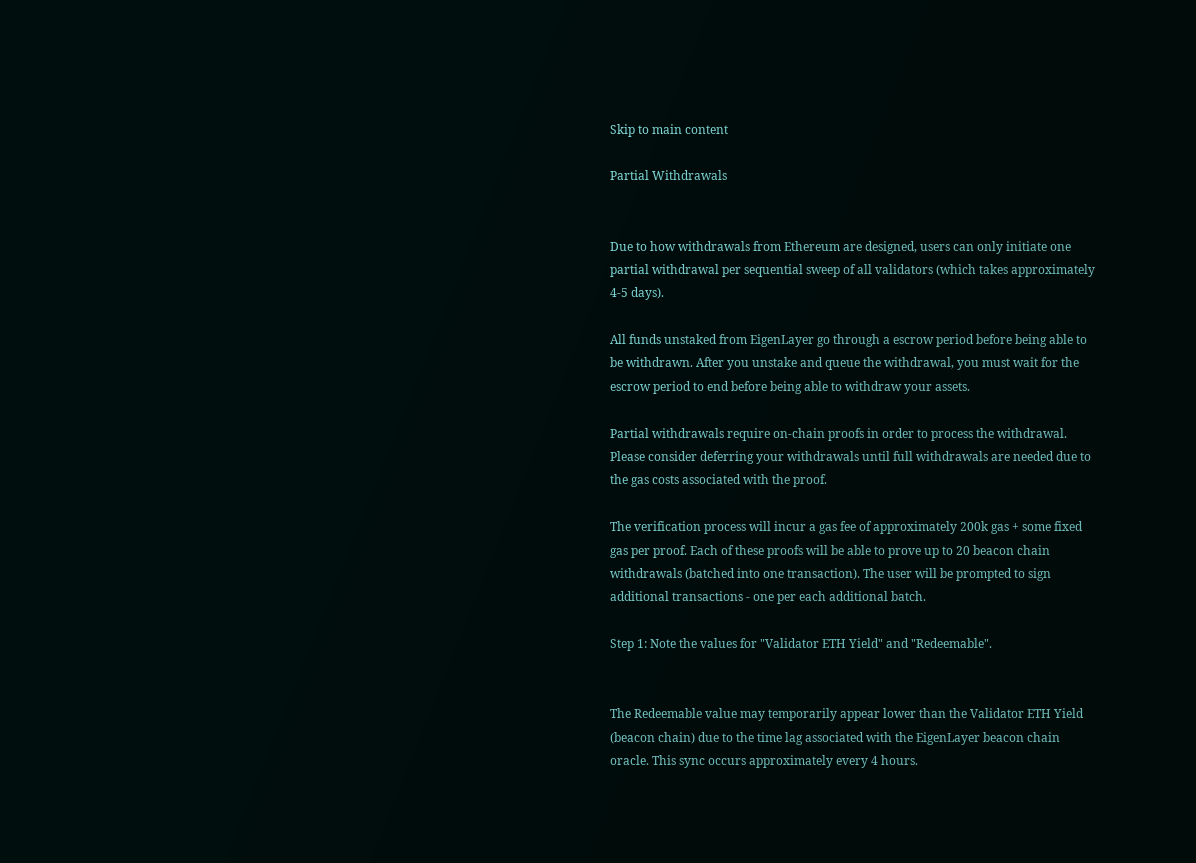Skip to main content

Partial Withdrawals


Due to how withdrawals from Ethereum are designed, users can only initiate one partial withdrawal per sequential sweep of all validators (which takes approximately 4-5 days).

All funds unstaked from EigenLayer go through a escrow period before being able to be withdrawn. After you unstake and queue the withdrawal, you must wait for the escrow period to end before being able to withdraw your assets.

Partial withdrawals require on-chain proofs in order to process the withdrawal. Please consider deferring your withdrawals until full withdrawals are needed due to the gas costs associated with the proof.

The verification process will incur a gas fee of approximately 200k gas + some fixed gas per proof. Each of these proofs will be able to prove up to 20 beacon chain withdrawals (batched into one transaction). The user will be prompted to sign additional transactions - one per each additional batch.

Step 1: Note the values for "Validator ETH Yield" and "Redeemable".


The Redeemable value may temporarily appear lower than the Validator ETH Yield (beacon chain) due to the time lag associated with the EigenLayer beacon chain oracle. This sync occurs approximately every 4 hours.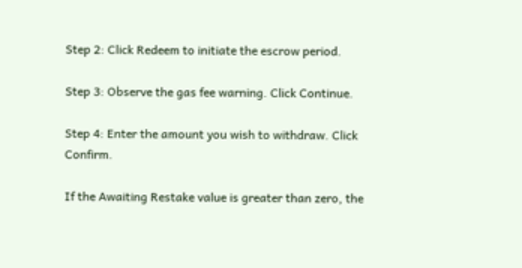Step 2: Click Redeem to initiate the escrow period.

Step 3: Observe the gas fee warning. Click Continue.

Step 4: Enter the amount you wish to withdraw. Click Confirm.

If the Awaiting Restake value is greater than zero, the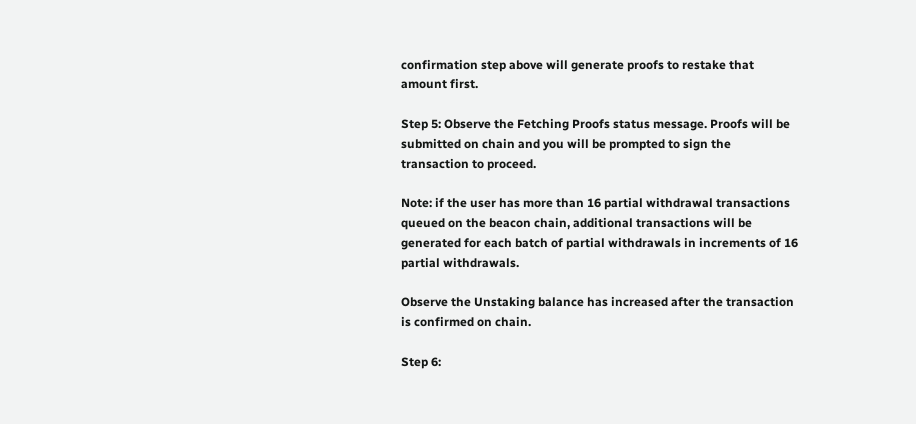confirmation step above will generate proofs to restake that amount first.

Step 5: Observe the Fetching Proofs status message. Proofs will be submitted on chain and you will be prompted to sign the transaction to proceed.

Note: if the user has more than 16 partial withdrawal transactions queued on the beacon chain, additional transactions will be generated for each batch of partial withdrawals in increments of 16 partial withdrawals.

Observe the Unstaking balance has increased after the transaction is confirmed on chain.

Step 6: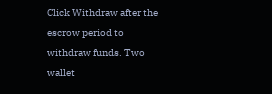Click Withdraw after the escrow period to withdraw funds. Two wallet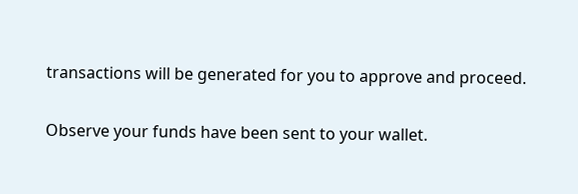transactions will be generated for you to approve and proceed.

Observe your funds have been sent to your wallet.